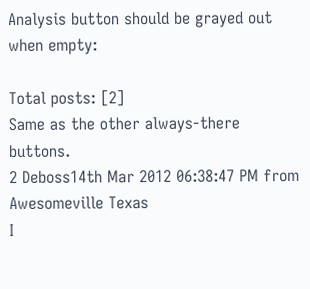Analysis button should be grayed out when empty:

Total posts: [2]
Same as the other always-there buttons.
2 Deboss14th Mar 2012 06:38:47 PM from Awesomeville Texas
I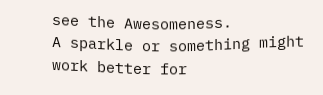see the Awesomeness.
A sparkle or something might work better for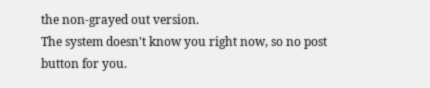the non-grayed out version.
The system doesn't know you right now, so no post button for you.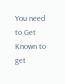You need to Get Known to get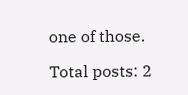one of those.

Total posts: 2